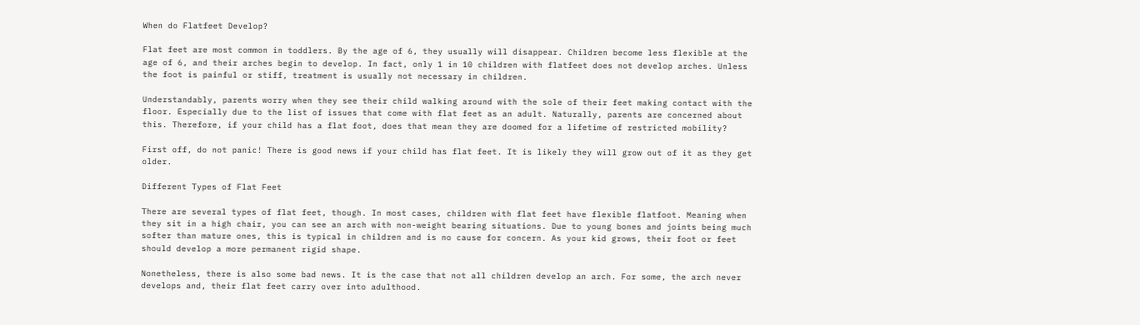When do Flatfeet Develop?

Flat feet are most common in toddlers. By the age of 6, they usually will disappear. Children become less flexible at the age of 6, and their arches begin to develop. In fact, only 1 in 10 children with flatfeet does not develop arches. Unless the foot is painful or stiff, treatment is usually not necessary in children.

Understandably, parents worry when they see their child walking around with the sole of their feet making contact with the floor. Especially due to the list of issues that come with flat feet as an adult. Naturally, parents are concerned about this. Therefore, if your child has a flat foot, does that mean they are doomed for a lifetime of restricted mobility?

First off, do not panic! There is good news if your child has flat feet. It is likely they will grow out of it as they get older.

Different Types of Flat Feet

There are several types of flat feet, though. In most cases, children with flat feet have flexible flatfoot. Meaning when they sit in a high chair, you can see an arch with non-weight bearing situations. Due to young bones and joints being much softer than mature ones, this is typical in children and is no cause for concern. As your kid grows, their foot or feet should develop a more permanent rigid shape.

Nonetheless, there is also some bad news. It is the case that not all children develop an arch. For some, the arch never develops and, their flat feet carry over into adulthood.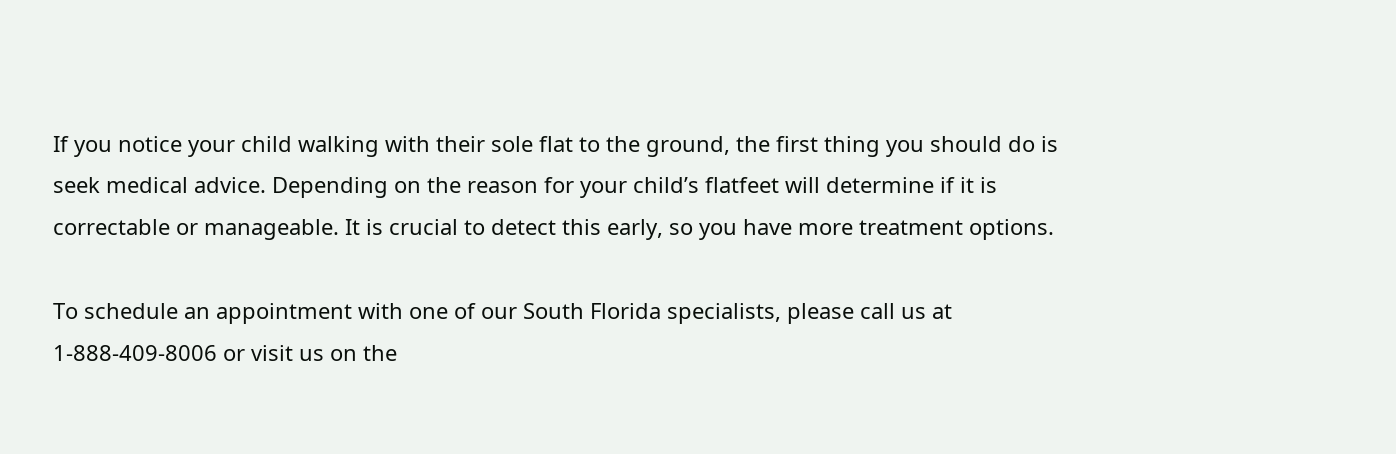If you notice your child walking with their sole flat to the ground, the first thing you should do is seek medical advice. Depending on the reason for your child’s flatfeet will determine if it is correctable or manageable. It is crucial to detect this early, so you have more treatment options.

To schedule an appointment with one of our South Florida specialists, please call us at  1-888-409-8006 or visit us on the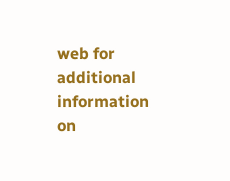web for additional information on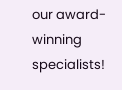our award-winning specialists!